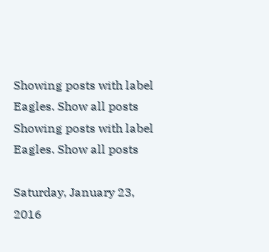Showing posts with label Eagles. Show all posts
Showing posts with label Eagles. Show all posts

Saturday, January 23, 2016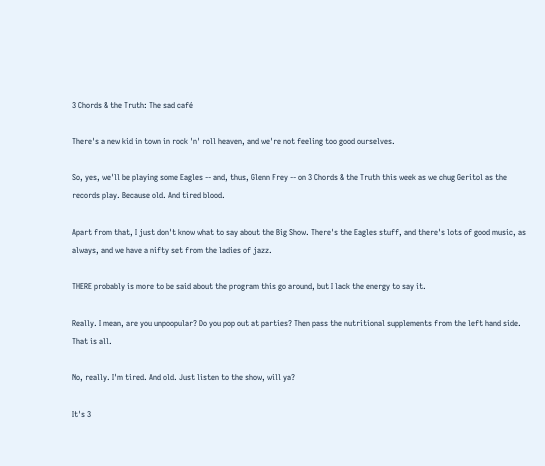3 Chords & the Truth: The sad café

There's a new kid in town in rock 'n' roll heaven, and we're not feeling too good ourselves.

So, yes, we'll be playing some Eagles -- and, thus, Glenn Frey -- on 3 Chords & the Truth this week as we chug Geritol as the records play. Because old. And tired blood.

Apart from that, I just don't know what to say about the Big Show. There's the Eagles stuff, and there's lots of good music, as always, and we have a nifty set from the ladies of jazz.

THERE probably is more to be said about the program this go around, but I lack the energy to say it.

Really. I mean, are you unpoopular? Do you pop out at parties? Then pass the nutritional supplements from the left hand side. That is all.

No, really. I'm tired. And old. Just listen to the show, will ya?

It's 3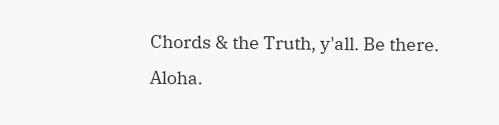Chords & the Truth, y'all. Be there. Aloha.